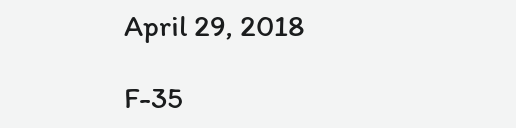April 29, 2018

F-35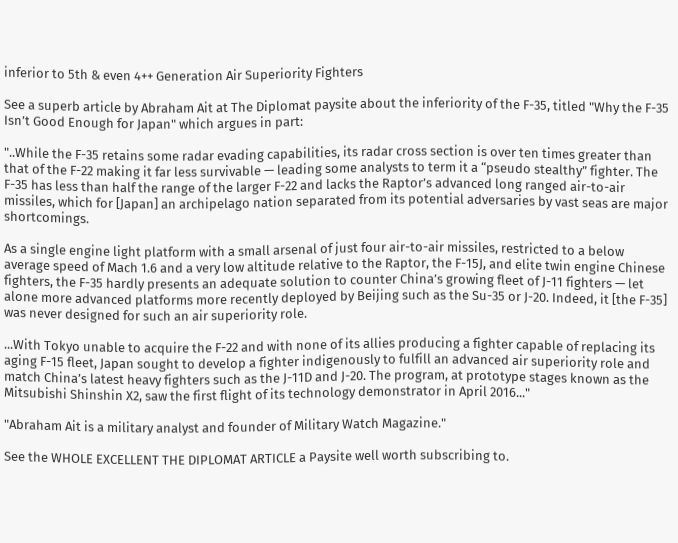inferior to 5th & even 4++ Generation Air Superiority Fighters

See a superb article by Abraham Ait at The Diplomat paysite about the inferiority of the F-35, titled "Why the F-35 Isn’t Good Enough for Japan" which argues in part:

"..While the F-35 retains some radar evading capabilities, its radar cross section is over ten times greater than that of the F-22 making it far less survivable — leading some analysts to term it a “pseudo stealthy” fighter. The F-35 has less than half the range of the larger F-22 and lacks the Raptor’s advanced long ranged air-to-air missiles, which for [Japan] an archipelago nation separated from its potential adversaries by vast seas are major shortcomings.

As a single engine light platform with a small arsenal of just four air-to-air missiles, restricted to a below average speed of Mach 1.6 and a very low altitude relative to the Raptor, the F-15J, and elite twin engine Chinese fighters, the F-35 hardly presents an adequate solution to counter China’s growing fleet of J-11 fighters — let alone more advanced platforms more recently deployed by Beijing such as the Su-35 or J-20. Indeed, it [the F-35] was never designed for such an air superiority role.

...With Tokyo unable to acquire the F-22 and with none of its allies producing a fighter capable of replacing its aging F-15 fleet, Japan sought to develop a fighter indigenously to fulfill an advanced air superiority role and match China’s latest heavy fighters such as the J-11D and J-20. The program, at prototype stages known as the Mitsubishi Shinshin X2, saw the first flight of its technology demonstrator in April 2016..."

"Abraham Ait is a military analyst and founder of Military Watch Magazine."

See the WHOLE EXCELLENT THE DIPLOMAT ARTICLE a Paysite well worth subscribing to.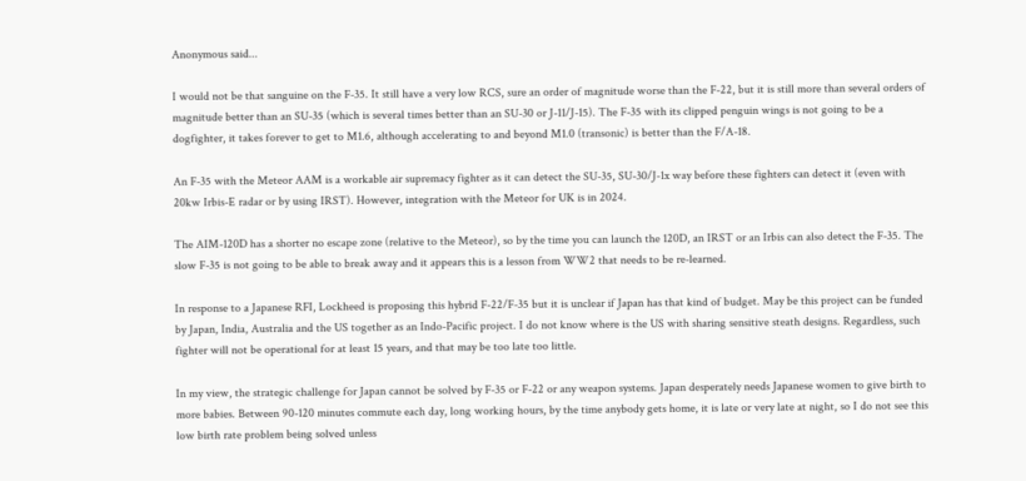Anonymous said...

I would not be that sanguine on the F-35. It still have a very low RCS, sure an order of magnitude worse than the F-22, but it is still more than several orders of magnitude better than an SU-35 (which is several times better than an SU-30 or J-11/J-15). The F-35 with its clipped penguin wings is not going to be a dogfighter, it takes forever to get to M1.6, although accelerating to and beyond M1.0 (transonic) is better than the F/A-18.

An F-35 with the Meteor AAM is a workable air supremacy fighter as it can detect the SU-35, SU-30/J-1x way before these fighters can detect it (even with 20kw Irbis-E radar or by using IRST). However, integration with the Meteor for UK is in 2024.

The AIM-120D has a shorter no escape zone (relative to the Meteor), so by the time you can launch the 120D, an IRST or an Irbis can also detect the F-35. The slow F-35 is not going to be able to break away and it appears this is a lesson from WW2 that needs to be re-learned.

In response to a Japanese RFI, Lockheed is proposing this hybrid F-22/F-35 but it is unclear if Japan has that kind of budget. May be this project can be funded by Japan, India, Australia and the US together as an Indo-Pacific project. I do not know where is the US with sharing sensitive steath designs. Regardless, such fighter will not be operational for at least 15 years, and that may be too late too little.

In my view, the strategic challenge for Japan cannot be solved by F-35 or F-22 or any weapon systems. Japan desperately needs Japanese women to give birth to more babies. Between 90-120 minutes commute each day, long working hours, by the time anybody gets home, it is late or very late at night, so I do not see this low birth rate problem being solved unless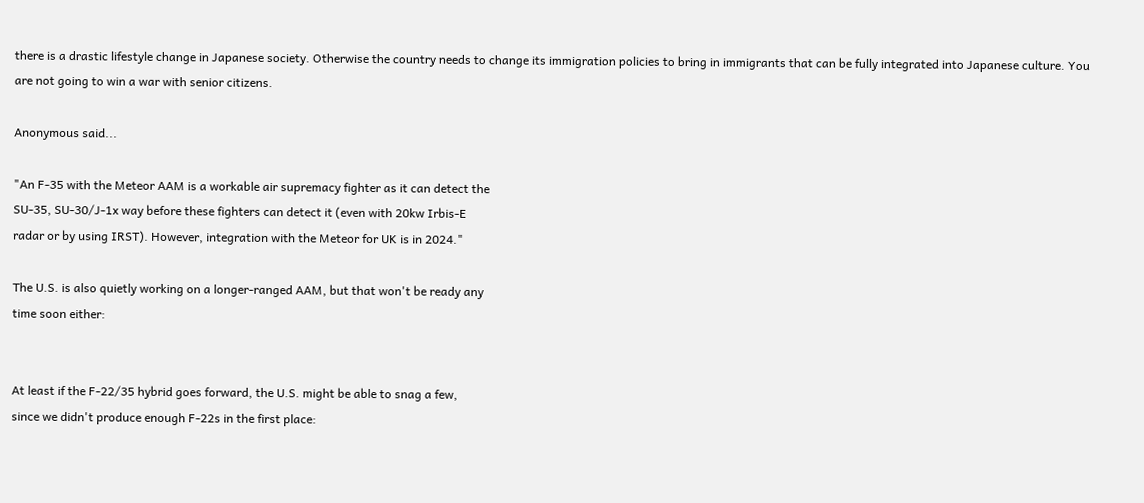there is a drastic lifestyle change in Japanese society. Otherwise the country needs to change its immigration policies to bring in immigrants that can be fully integrated into Japanese culture. You are not going to win a war with senior citizens.

Anonymous said...

"An F-35 with the Meteor AAM is a workable air supremacy fighter as it can detect the
SU-35, SU-30/J-1x way before these fighters can detect it (even with 20kw Irbis-E
radar or by using IRST). However, integration with the Meteor for UK is in 2024."

The U.S. is also quietly working on a longer-ranged AAM, but that won't be ready any
time soon either:


At least if the F-22/35 hybrid goes forward, the U.S. might be able to snag a few,
since we didn't produce enough F-22s in the first place: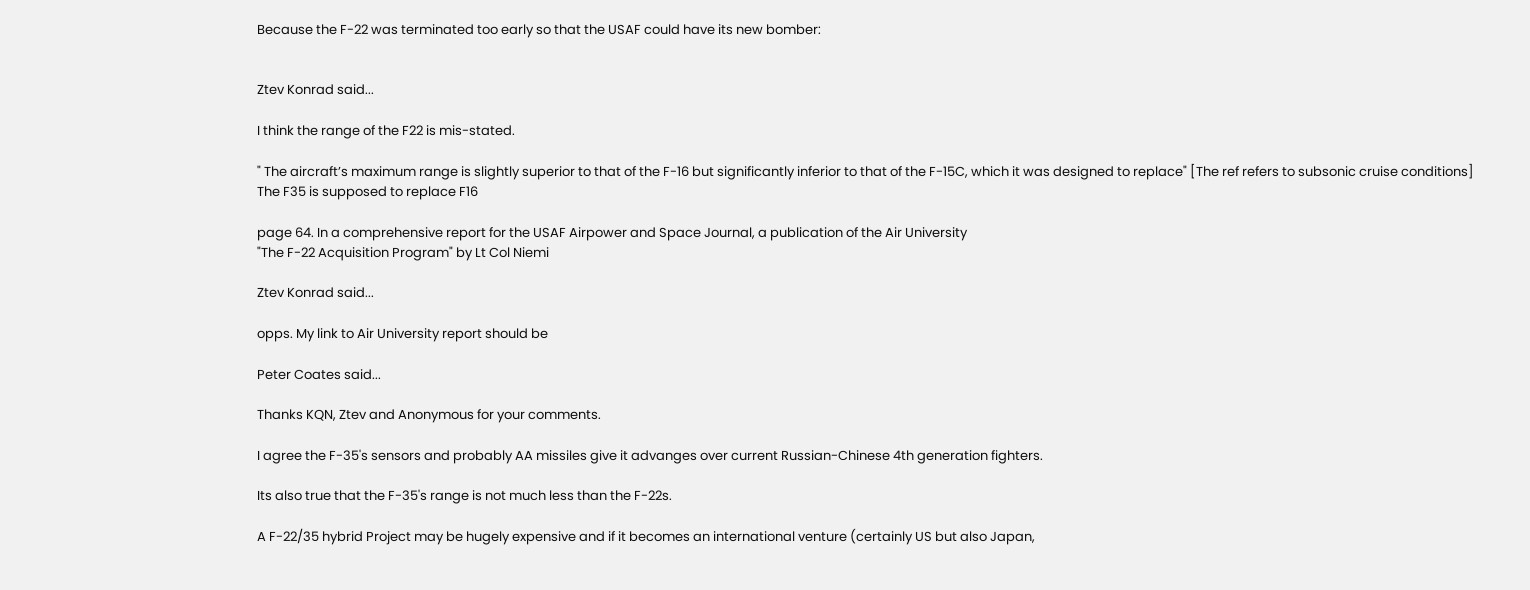Because the F-22 was terminated too early so that the USAF could have its new bomber:


Ztev Konrad said...

I think the range of the F22 is mis-stated.

" The aircraft’s maximum range is slightly superior to that of the F-16 but significantly inferior to that of the F-15C, which it was designed to replace" [The ref refers to subsonic cruise conditions]
The F35 is supposed to replace F16

page 64. In a comprehensive report for the USAF Airpower and Space Journal, a publication of the Air University
"The F-22 Acquisition Program" by Lt Col Niemi

Ztev Konrad said...

opps. My link to Air University report should be

Peter Coates said...

Thanks KQN, Ztev and Anonymous for your comments.

I agree the F-35's sensors and probably AA missiles give it advanges over current Russian-Chinese 4th generation fighters.

Its also true that the F-35's range is not much less than the F-22s.

A F-22/35 hybrid Project may be hugely expensive and if it becomes an international venture (certainly US but also Japan,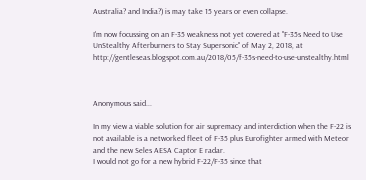Australia? and India?) is may take 15 years or even collapse.

I'm now focussing on an F-35 weakness not yet covered at "F-35s Need to Use UnStealthy Afterburners to Stay Supersonic" of May 2, 2018, at http://gentleseas.blogspot.com.au/2018/05/f-35s-need-to-use-unstealthy.html



Anonymous said...

In my view a viable solution for air supremacy and interdiction when the F-22 is not available is a networked fleet of F-35 plus Eurofighter armed with Meteor and the new Seles AESA Captor E radar.
I would not go for a new hybrid F-22/F-35 since that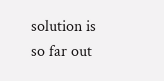solution is so far out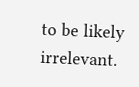to be likely irrelevant.